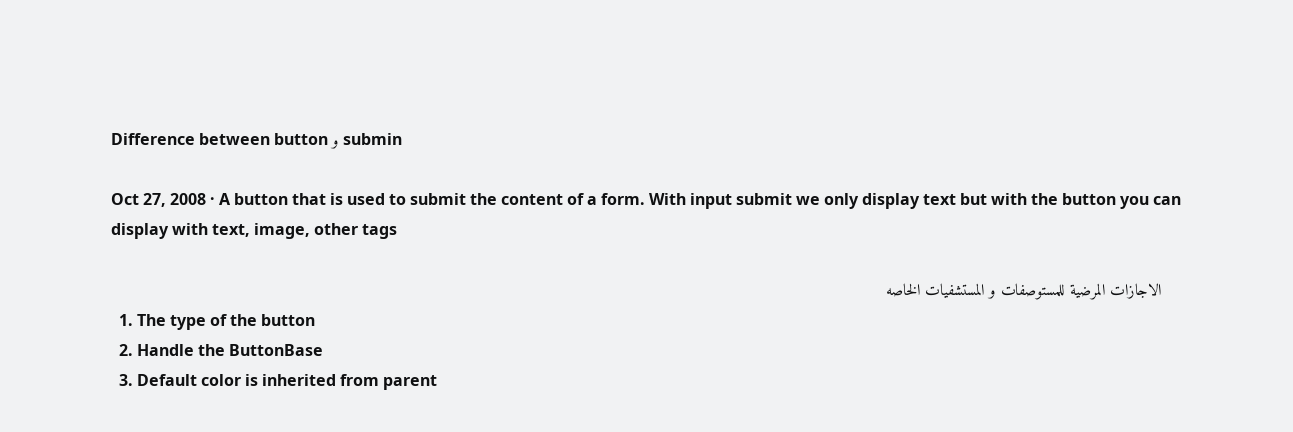Difference between button و submin

Oct 27, 2008 · A button that is used to submit the content of a form. With input submit we only display text but with the button you can display with text, image, other tags

    الاجازات المرضية للمستوصفات و المستشفيات الخاصه
  1. The type of the button
  2. Handle the ButtonBase
  3. Default color is inherited from parent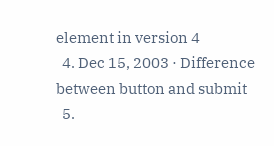element in version 4
  4. Dec 15, 2003 · Difference between button and submit
  5.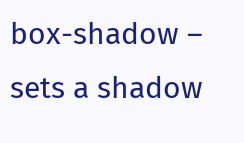box-shadow – sets a shadow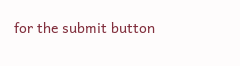for the submit button